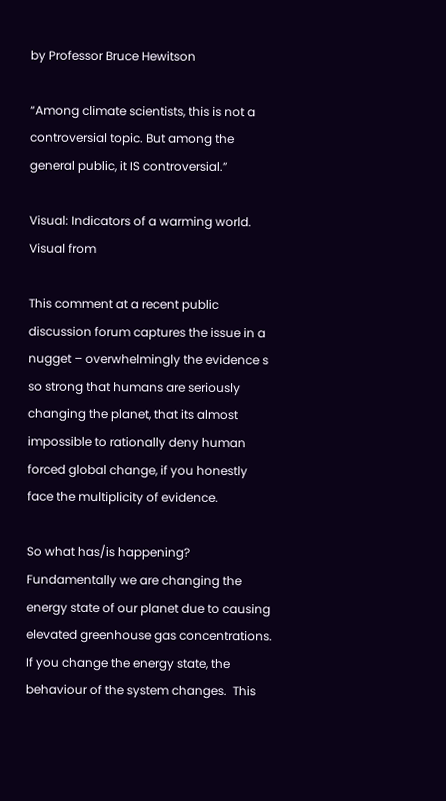by Professor Bruce Hewitson

“Among climate scientists, this is not a controversial topic. But among the general public, it IS controversial.”

Visual: Indicators of a warming world. Visual from

This comment at a recent public discussion forum captures the issue in a nugget – overwhelmingly the evidence s so strong that humans are seriously changing the planet, that its almost impossible to rationally deny human forced global change, if you honestly face the multiplicity of evidence.

So what has/is happening?  Fundamentally we are changing the energy state of our planet due to causing elevated greenhouse gas concentrations.  If you change the energy state, the behaviour of the system changes.  This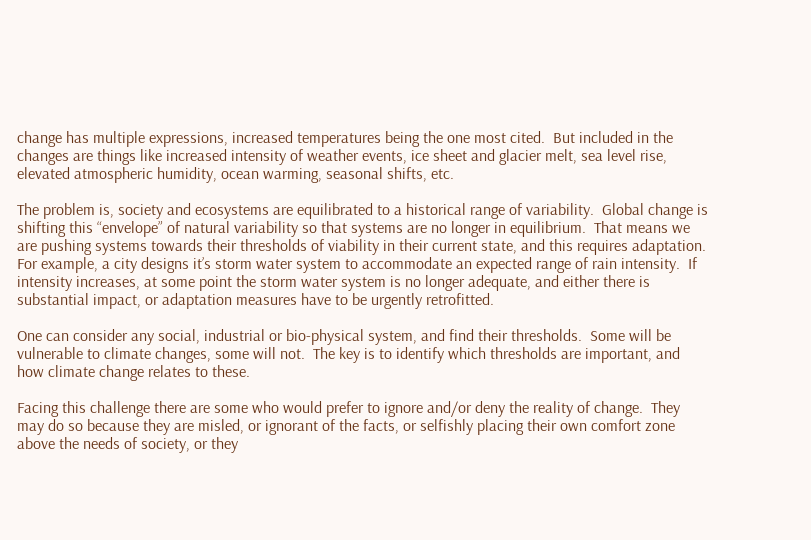change has multiple expressions, increased temperatures being the one most cited.  But included in the changes are things like increased intensity of weather events, ice sheet and glacier melt, sea level rise, elevated atmospheric humidity, ocean warming, seasonal shifts, etc.

The problem is, society and ecosystems are equilibrated to a historical range of variability.  Global change is shifting this “envelope” of natural variability so that systems are no longer in equilibrium.  That means we are pushing systems towards their thresholds of viability in their current state, and this requires adaptation.  For example, a city designs it’s storm water system to accommodate an expected range of rain intensity.  If intensity increases, at some point the storm water system is no longer adequate, and either there is substantial impact, or adaptation measures have to be urgently retrofitted.

One can consider any social, industrial or bio-physical system, and find their thresholds.  Some will be vulnerable to climate changes, some will not.  The key is to identify which thresholds are important, and how climate change relates to these.

Facing this challenge there are some who would prefer to ignore and/or deny the reality of change.  They may do so because they are misled, or ignorant of the facts, or selfishly placing their own comfort zone above the needs of society, or they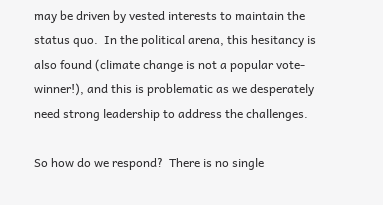may be driven by vested interests to maintain the status quo.  In the political arena, this hesitancy is also found (climate change is not a popular vote-winner!), and this is problematic as we desperately need strong leadership to address the challenges.

So how do we respond?  There is no single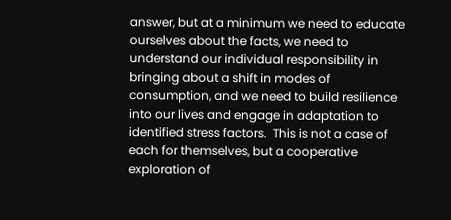answer, but at a minimum we need to educate ourselves about the facts, we need to understand our individual responsibility in bringing about a shift in modes of consumption, and we need to build resilience into our lives and engage in adaptation to identified stress factors.  This is not a case of each for themselves, but a cooperative exploration of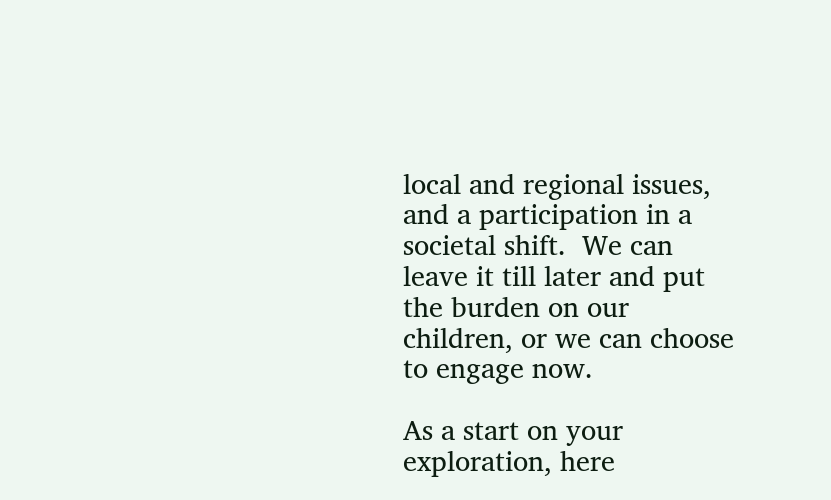local and regional issues, and a participation in a societal shift.  We can leave it till later and put the burden on our children, or we can choose to engage now.

As a start on your exploration, here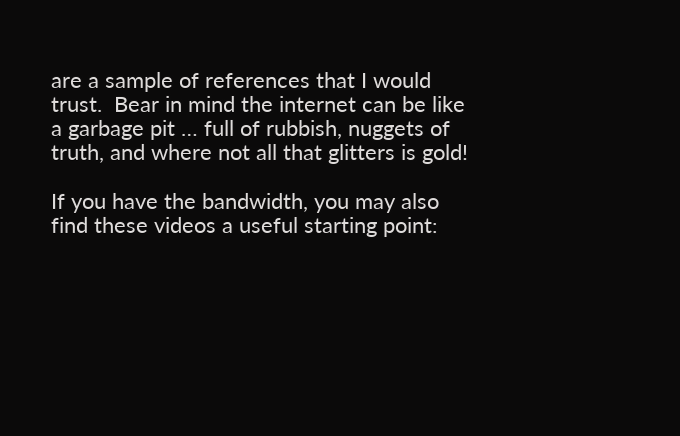are a sample of references that I would trust.  Bear in mind the internet can be like a garbage pit … full of rubbish, nuggets of truth, and where not all that glitters is gold!

If you have the bandwidth, you may also find these videos a useful starting point: